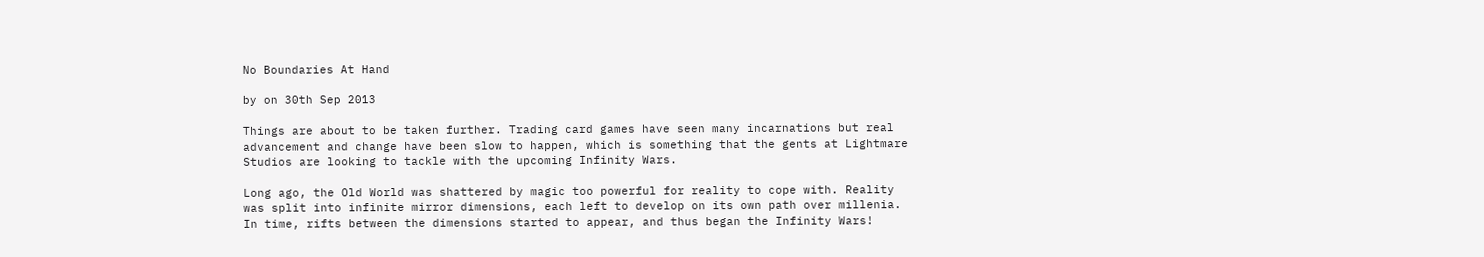No Boundaries At Hand

by on 30th Sep 2013

Things are about to be taken further. Trading card games have seen many incarnations but real advancement and change have been slow to happen, which is something that the gents at Lightmare Studios are looking to tackle with the upcoming Infinity Wars.

Long ago, the Old World was shattered by magic too powerful for reality to cope with. Reality was split into infinite mirror dimensions, each left to develop on its own path over millenia. In time, rifts between the dimensions started to appear, and thus began the Infinity Wars!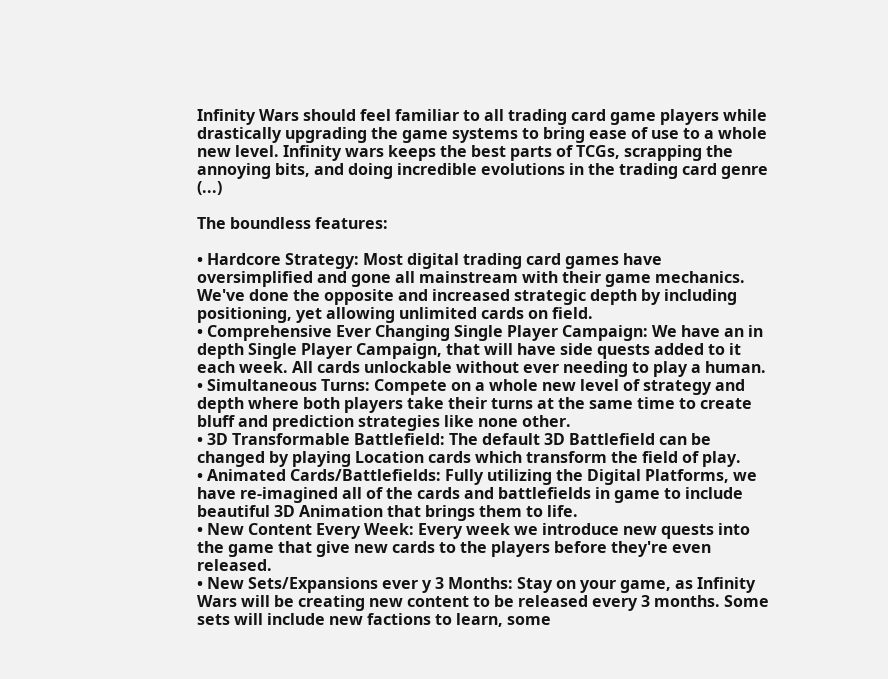Infinity Wars should feel familiar to all trading card game players while drastically upgrading the game systems to bring ease of use to a whole new level. Infinity wars keeps the best parts of TCGs, scrapping the annoying bits, and doing incredible evolutions in the trading card genre (...)

The boundless features:

• Hardcore Strategy: Most digital trading card games have oversimplified and gone all mainstream with their game mechanics. We've done the opposite and increased strategic depth by including positioning, yet allowing unlimited cards on field.
• Comprehensive Ever Changing Single Player Campaign: We have an in depth Single Player Campaign, that will have side quests added to it each week. All cards unlockable without ever needing to play a human.
• Simultaneous Turns: Compete on a whole new level of strategy and depth where both players take their turns at the same time to create bluff and prediction strategies like none other.
• 3D Transformable Battlefield: The default 3D Battlefield can be changed by playing Location cards which transform the field of play.
• Animated Cards/Battlefields: Fully utilizing the Digital Platforms, we have re-imagined all of the cards and battlefields in game to include beautiful 3D Animation that brings them to life.
• New Content Every Week: Every week we introduce new quests into the game that give new cards to the players before they're even released.
• New Sets/Expansions ever y 3 Months: Stay on your game, as Infinity Wars will be creating new content to be released every 3 months. Some sets will include new factions to learn, some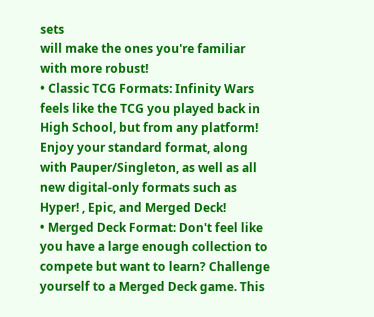sets
will make the ones you're familiar with more robust!
• Classic TCG Formats: Infinity Wars feels like the TCG you played back in High School, but from any platform! Enjoy your standard format, along with Pauper/Singleton, as well as all new digital-only formats such as Hyper! , Epic, and Merged Deck!
• Merged Deck Format: Don't feel like you have a large enough collection to compete but want to learn? Challenge yourself to a Merged Deck game. This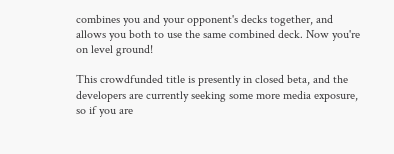combines you and your opponent's decks together, and allows you both to use the same combined deck. Now you're on level ground!

This crowdfunded title is presently in closed beta, and the developers are currently seeking some more media exposure, so if you are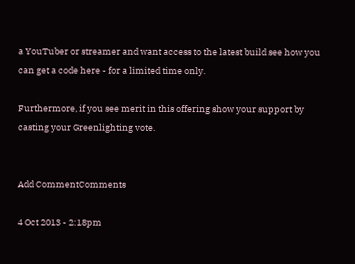a YouTuber or streamer and want access to the latest build see how you can get a code here - for a limited time only.

Furthermore, if you see merit in this offering show your support by casting your Greenlighting vote.


Add CommentComments

4 Oct 2013 - 2:18pm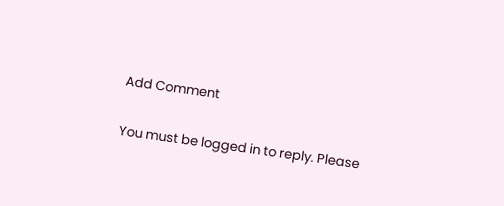Add Comment

You must be logged in to reply. Please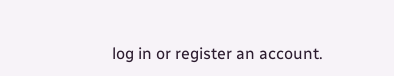log in or register an account.